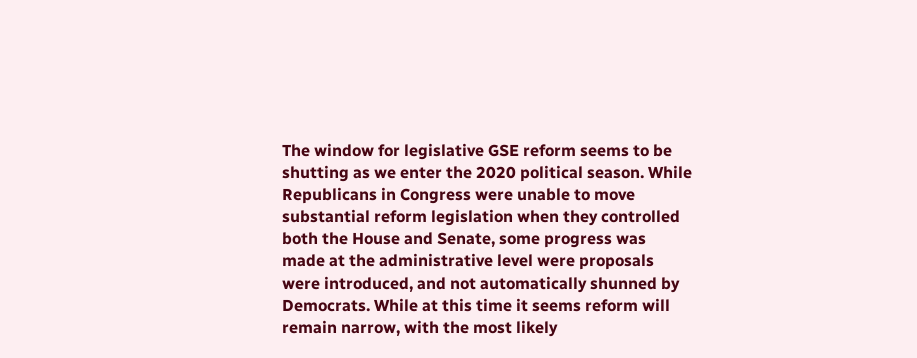The window for legislative GSE reform seems to be shutting as we enter the 2020 political season. While Republicans in Congress were unable to move substantial reform legislation when they controlled both the House and Senate, some progress was made at the administrative level were proposals were introduced, and not automatically shunned by Democrats. While at this time it seems reform will remain narrow, with the most likely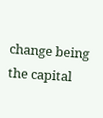change being the capital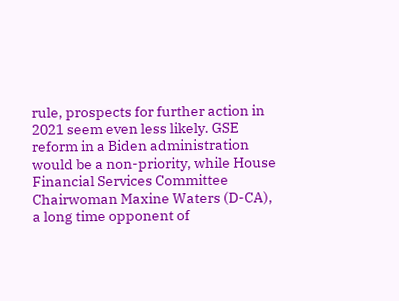rule, prospects for further action in 2021 seem even less likely. GSE reform in a Biden administration would be a non-priority, while House Financial Services Committee Chairwoman Maxine Waters (D-CA), a long time opponent of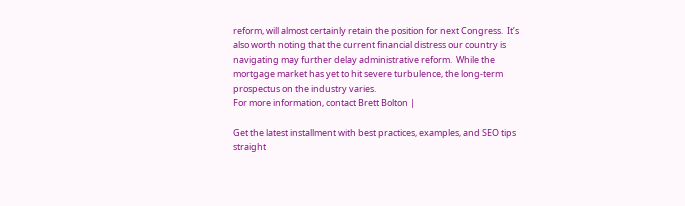reform, will almost certainly retain the position for next Congress.  It’s also worth noting that the current financial distress our country is navigating may further delay administrative reform.  While the mortgage market has yet to hit severe turbulence, the long-term prospectus on the industry varies.
For more information, contact Brett Bolton |

Get the latest installment with best practices, examples, and SEO tips straight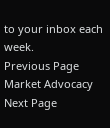to your inbox each week.
Previous Page
Market Advocacy
Next Page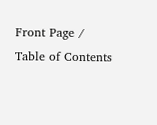Front Page / Table of Contents